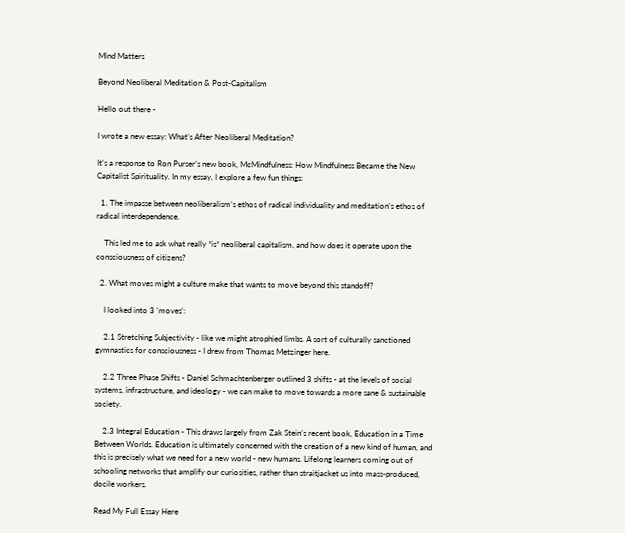Mind Matters

Beyond Neoliberal Meditation & Post-Capitalism

Hello out there -

I wrote a new essay: What’s After Neoliberal Meditation?

It’s a response to Ron Purser’s new book, McMindfulness: How Mindfulness Became the New Capitalist Spirituality. In my essay, I explore a few fun things:

  1. The impasse between neoliberalism’s ethos of radical individuality and meditation’s ethos of radical interdependence.

    This led me to ask what really *is* neoliberal capitalism, and how does it operate upon the consciousness of citizens?

  2. What moves might a culture make that wants to move beyond this standoff?

    I looked into 3 ‘moves’:

    2.1 Stretching Subjectivity - like we might atrophied limbs. A sort of culturally sanctioned gymnastics for consciousness - I drew from Thomas Metzinger here.

    2.2 Three Phase Shifts - Daniel Schmachtenberger outlined 3 shifts - at the levels of social systems, infrastructure, and ideology - we can make to move towards a more sane & sustainable society.

    2.3 Integral Education - This draws largely from Zak Stein’s recent book, Education in a Time Between Worlds. Education is ultimately concerned with the creation of a new kind of human, and this is precisely what we need for a new world - new humans. Lifelong learners coming out of schooling networks that amplify our curiosities, rather than straitjacket us into mass-produced, docile workers.

Read My Full Essay Here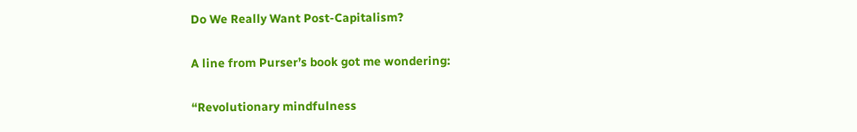Do We Really Want Post-Capitalism?

A line from Purser’s book got me wondering:

“Revolutionary mindfulness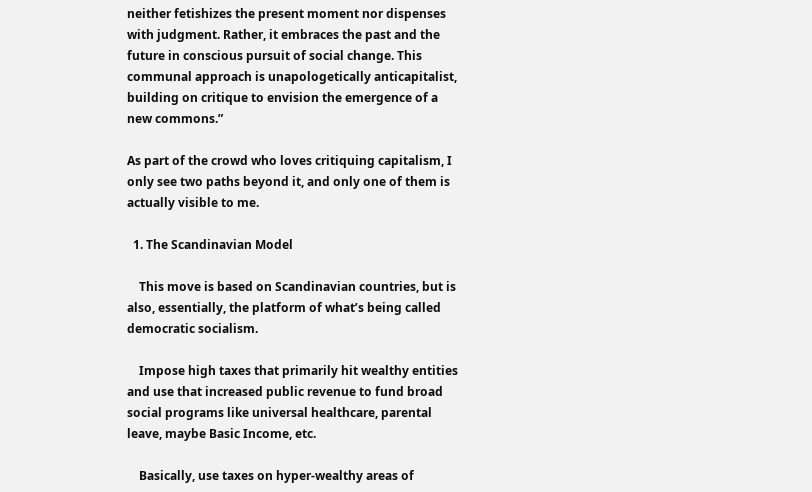neither fetishizes the present moment nor dispenses with judgment. Rather, it embraces the past and the future in conscious pursuit of social change. This communal approach is unapologetically anticapitalist, building on critique to envision the emergence of a new commons.”

As part of the crowd who loves critiquing capitalism, I only see two paths beyond it, and only one of them is actually visible to me.

  1. The Scandinavian Model

    This move is based on Scandinavian countries, but is also, essentially, the platform of what’s being called democratic socialism.

    Impose high taxes that primarily hit wealthy entities and use that increased public revenue to fund broad social programs like universal healthcare, parental leave, maybe Basic Income, etc.

    Basically, use taxes on hyper-wealthy areas of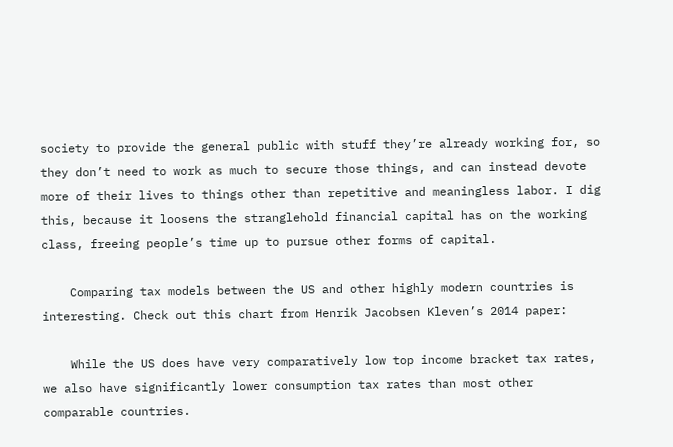society to provide the general public with stuff they’re already working for, so they don’t need to work as much to secure those things, and can instead devote more of their lives to things other than repetitive and meaningless labor. I dig this, because it loosens the stranglehold financial capital has on the working class, freeing people’s time up to pursue other forms of capital.

    Comparing tax models between the US and other highly modern countries is interesting. Check out this chart from Henrik Jacobsen Kleven’s 2014 paper:

    While the US does have very comparatively low top income bracket tax rates, we also have significantly lower consumption tax rates than most other comparable countries.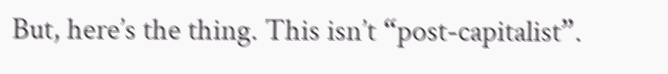But, here’s the thing. This isn’t “post-capitalist”.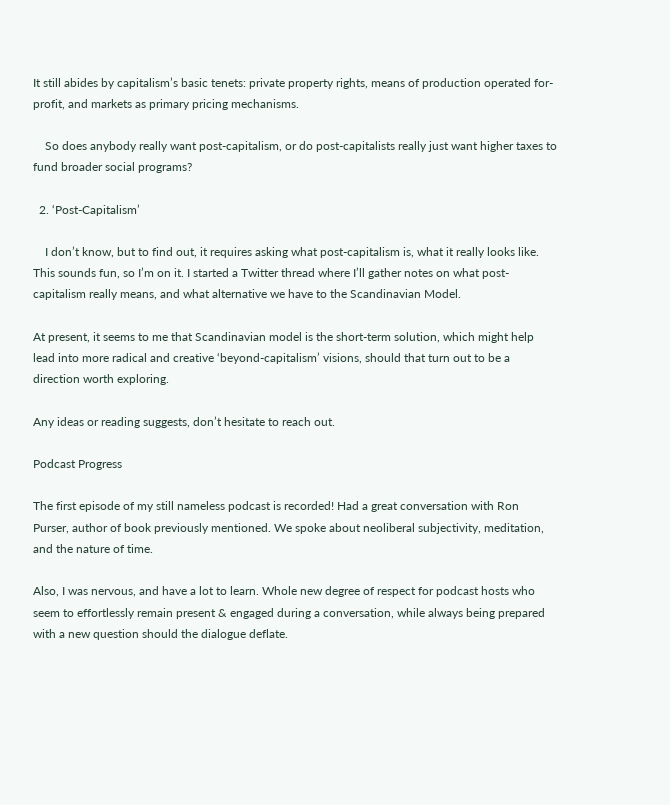It still abides by capitalism’s basic tenets: private property rights, means of production operated for-profit, and markets as primary pricing mechanisms.

    So does anybody really want post-capitalism, or do post-capitalists really just want higher taxes to fund broader social programs?

  2. ‘Post-Capitalism’

    I don’t know, but to find out, it requires asking what post-capitalism is, what it really looks like. This sounds fun, so I’m on it. I started a Twitter thread where I’ll gather notes on what post-capitalism really means, and what alternative we have to the Scandinavian Model.

At present, it seems to me that Scandinavian model is the short-term solution, which might help lead into more radical and creative ‘beyond-capitalism’ visions, should that turn out to be a direction worth exploring.

Any ideas or reading suggests, don’t hesitate to reach out.

Podcast Progress

The first episode of my still nameless podcast is recorded! Had a great conversation with Ron Purser, author of book previously mentioned. We spoke about neoliberal subjectivity, meditation, and the nature of time.

Also, I was nervous, and have a lot to learn. Whole new degree of respect for podcast hosts who seem to effortlessly remain present & engaged during a conversation, while always being prepared with a new question should the dialogue deflate.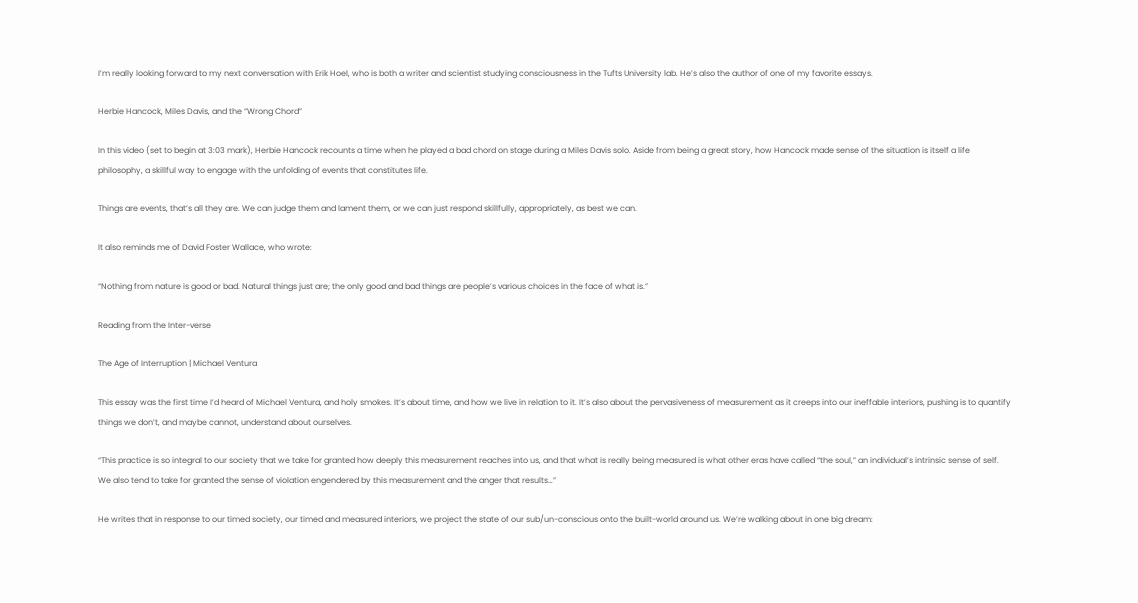I’m really looking forward to my next conversation with Erik Hoel, who is both a writer and scientist studying consciousness in the Tufts University lab. He’s also the author of one of my favorite essays.

Herbie Hancock, Miles Davis, and the “Wrong Chord”

In this video (set to begin at 3:03 mark), Herbie Hancock recounts a time when he played a bad chord on stage during a Miles Davis solo. Aside from being a great story, how Hancock made sense of the situation is itself a life philosophy, a skillful way to engage with the unfolding of events that constitutes life.

Things are events, that’s all they are. We can judge them and lament them, or we can just respond skillfully, appropriately, as best we can.

It also reminds me of David Foster Wallace, who wrote:

“Nothing from nature is good or bad. Natural things just are; the only good and bad things are people’s various choices in the face of what is.”

Reading from the Inter-verse

The Age of Interruption | Michael Ventura

This essay was the first time I’d heard of Michael Ventura, and holy smokes. It’s about time, and how we live in relation to it. It’s also about the pervasiveness of measurement as it creeps into our ineffable interiors, pushing is to quantify things we don’t, and maybe cannot, understand about ourselves.

“This practice is so integral to our society that we take for granted how deeply this measurement reaches into us, and that what is really being measured is what other eras have called “the soul,” an individual’s intrinsic sense of self. We also tend to take for granted the sense of violation engendered by this measurement and the anger that results…”

He writes that in response to our timed society, our timed and measured interiors, we project the state of our sub/un-conscious onto the built-world around us. We’re walking about in one big dream: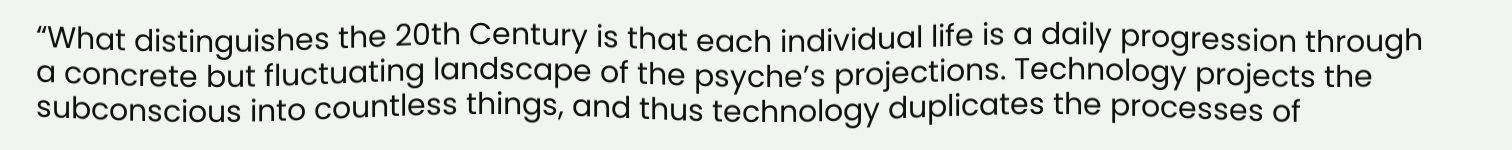“What distinguishes the 20th Century is that each individual life is a daily progression through a concrete but fluctuating landscape of the psyche’s projections. Technology projects the subconscious into countless things, and thus technology duplicates the processes of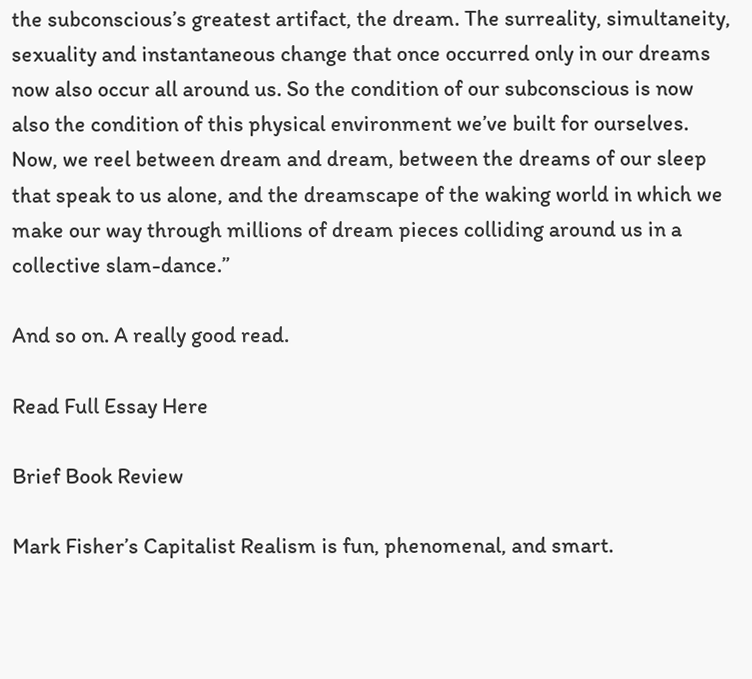the subconscious’s greatest artifact, the dream. The surreality, simultaneity, sexuality and instantaneous change that once occurred only in our dreams now also occur all around us. So the condition of our subconscious is now also the condition of this physical environment we’ve built for ourselves. Now, we reel between dream and dream, between the dreams of our sleep that speak to us alone, and the dreamscape of the waking world in which we make our way through millions of dream pieces colliding around us in a collective slam-dance.”

And so on. A really good read.

Read Full Essay Here

Brief Book Review

Mark Fisher’s Capitalist Realism is fun, phenomenal, and smart.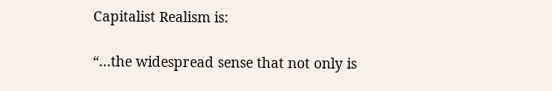Capitalist Realism is:

“…the widespread sense that not only is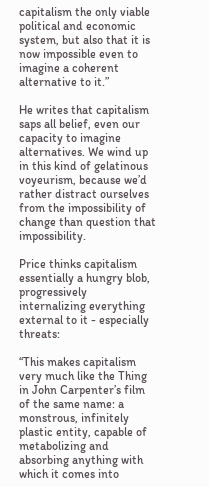capitalism the only viable political and economic system, but also that it is now impossible even to imagine a coherent alternative to it.”

He writes that capitalism saps all belief, even our capacity to imagine alternatives. We wind up in this kind of gelatinous voyeurism, because we’d rather distract ourselves from the impossibility of change than question that impossibility.

Price thinks capitalism essentially a hungry blob, progressively internalizing everything external to it - especially threats:

“This makes capitalism very much like the Thing in John Carpenter’s film of the same name: a monstrous, infinitely plastic entity, capable of metabolizing and absorbing anything with which it comes into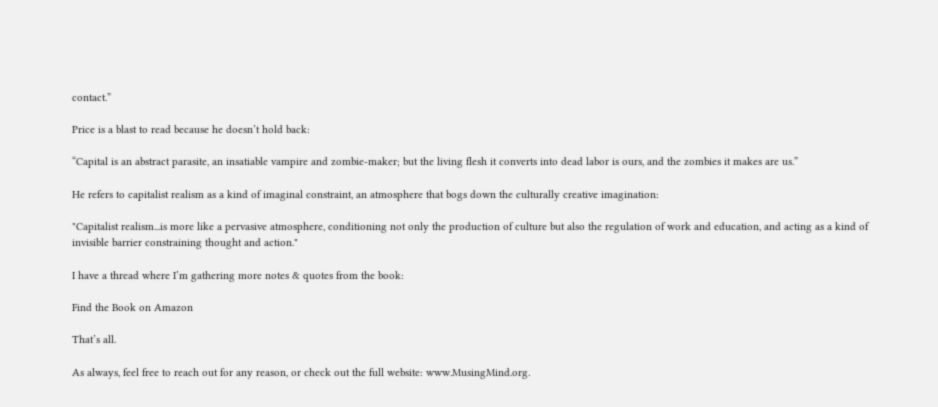contact.”

Price is a blast to read because he doesn’t hold back:

“Capital is an abstract parasite, an insatiable vampire and zombie-maker; but the living flesh it converts into dead labor is ours, and the zombies it makes are us.”

He refers to capitalist realism as a kind of imaginal constraint, an atmosphere that bogs down the culturally creative imagination:

"Capitalist realism...is more like a pervasive atmosphere, conditioning not only the production of culture but also the regulation of work and education, and acting as a kind of invisible barrier constraining thought and action."

I have a thread where I’m gathering more notes & quotes from the book:

Find the Book on Amazon

That’s all.

As always, feel free to reach out for any reason, or check out the full website: www.MusingMind.org.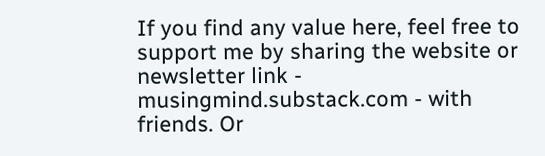If you find any value here, feel free to support me by sharing the website or newsletter link - musingmind.substack.com - with friends. Or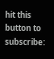hit this button to subscribe: